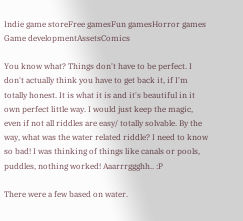Indie game storeFree gamesFun gamesHorror games
Game developmentAssetsComics

You know what? Things don't have to be perfect. I don't actually think you have to get back it, if I'm totally honest. It is what it is and it's beautiful in it own perfect little way. I would just keep the magic, even if not all riddles are easy/ totally solvable. By the way, what was the water related riddle? I need to know so bad! I was thinking of things like canals or pools, puddles, nothing worked! Aaarrrggghh.. :P

There were a few based on water.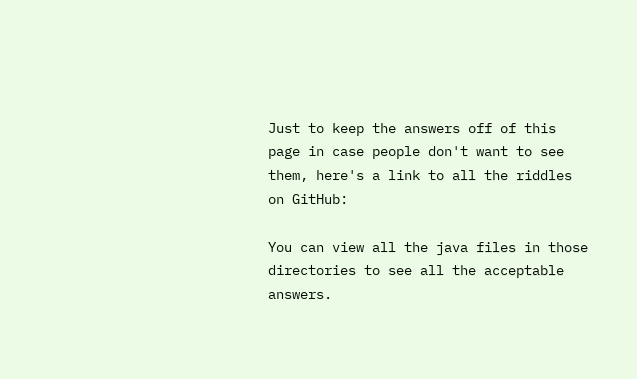Just to keep the answers off of this page in case people don't want to see them, here's a link to all the riddles on GitHub:

You can view all the java files in those directories to see all the acceptable answers.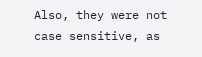Also, they were not case sensitive, as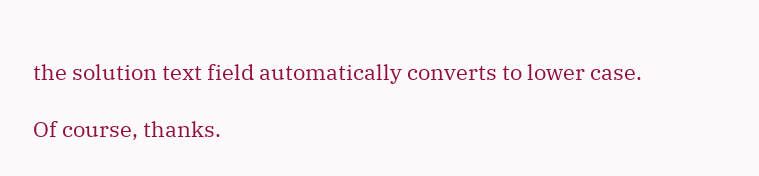the solution text field automatically converts to lower case.

Of course, thanks.